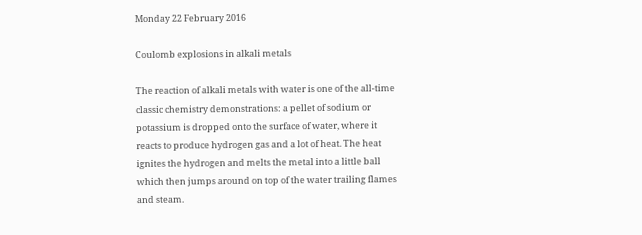Monday 22 February 2016

Coulomb explosions in alkali metals

The reaction of alkali metals with water is one of the all-time classic chemistry demonstrations: a pellet of sodium or potassium is dropped onto the surface of water, where it reacts to produce hydrogen gas and a lot of heat. The heat ignites the hydrogen and melts the metal into a little ball which then jumps around on top of the water trailing flames and steam.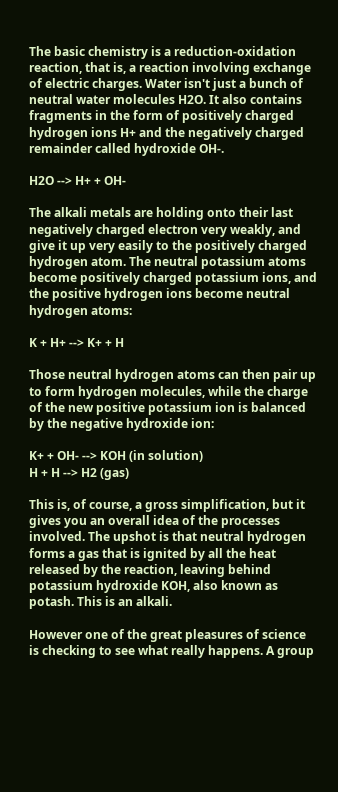The basic chemistry is a reduction-oxidation reaction, that is, a reaction involving exchange of electric charges. Water isn't just a bunch of neutral water molecules H2O. It also contains fragments in the form of positively charged hydrogen ions H+ and the negatively charged remainder called hydroxide OH-.

H2O --> H+ + OH-

The alkali metals are holding onto their last negatively charged electron very weakly, and give it up very easily to the positively charged hydrogen atom. The neutral potassium atoms become positively charged potassium ions, and the positive hydrogen ions become neutral hydrogen atoms:

K + H+ --> K+ + H

Those neutral hydrogen atoms can then pair up to form hydrogen molecules, while the charge of the new positive potassium ion is balanced by the negative hydroxide ion:

K+ + OH- --> KOH (in solution)
H + H --> H2 (gas)

This is, of course, a gross simplification, but it gives you an overall idea of the processes involved. The upshot is that neutral hydrogen forms a gas that is ignited by all the heat released by the reaction, leaving behind potassium hydroxide KOH, also known as potash. This is an alkali.

However one of the great pleasures of science is checking to see what really happens. A group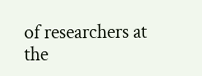of researchers at the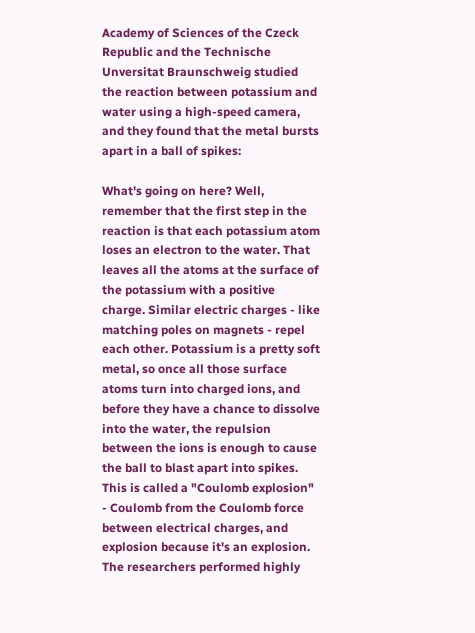Academy of Sciences of the Czeck Republic and the Technische Unversitat Braunschweig studied the reaction between potassium and water using a high-speed camera, and they found that the metal bursts apart in a ball of spikes:

What's going on here? Well, remember that the first step in the reaction is that each potassium atom loses an electron to the water. That leaves all the atoms at the surface of the potassium with a positive charge. Similar electric charges - like matching poles on magnets - repel each other. Potassium is a pretty soft metal, so once all those surface atoms turn into charged ions, and before they have a chance to dissolve into the water, the repulsion between the ions is enough to cause the ball to blast apart into spikes. This is called a "Coulomb explosion" - Coulomb from the Coulomb force between electrical charges, and explosion because it's an explosion. The researchers performed highly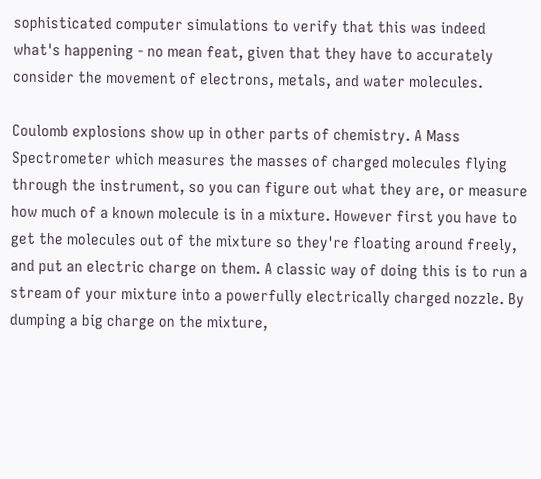sophisticated computer simulations to verify that this was indeed what's happening - no mean feat, given that they have to accurately consider the movement of electrons, metals, and water molecules.

Coulomb explosions show up in other parts of chemistry. A Mass Spectrometer which measures the masses of charged molecules flying through the instrument, so you can figure out what they are, or measure how much of a known molecule is in a mixture. However first you have to get the molecules out of the mixture so they're floating around freely, and put an electric charge on them. A classic way of doing this is to run a stream of your mixture into a powerfully electrically charged nozzle. By dumping a big charge on the mixture,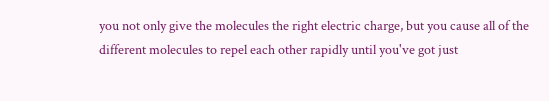you not only give the molecules the right electric charge, but you cause all of the different molecules to repel each other rapidly until you've got just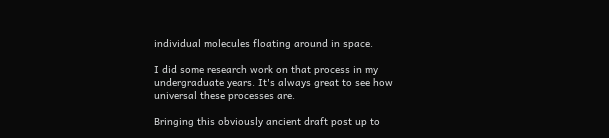individual molecules floating around in space.

I did some research work on that process in my undergraduate years. It's always great to see how universal these processes are.

Bringing this obviously ancient draft post up to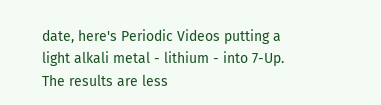date, here's Periodic Videos putting a light alkali metal - lithium - into 7-Up. The results are less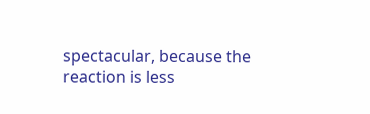spectacular, because the reaction is less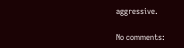aggressive.

No comments: